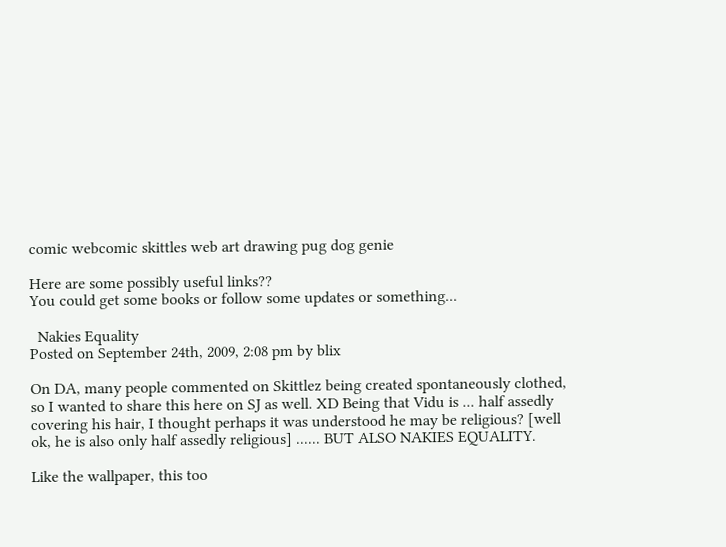comic webcomic skittles web art drawing pug dog genie

Here are some possibly useful links??
You could get some books or follow some updates or something...

  Nakies Equality
Posted on September 24th, 2009, 2:08 pm by blix

On DA, many people commented on Skittlez being created spontaneously clothed, so I wanted to share this here on SJ as well. XD Being that Vidu is ... half assedly covering his hair, I thought perhaps it was understood he may be religious? [well ok, he is also only half assedly religious] ...... BUT ALSO NAKIES EQUALITY.

Like the wallpaper, this too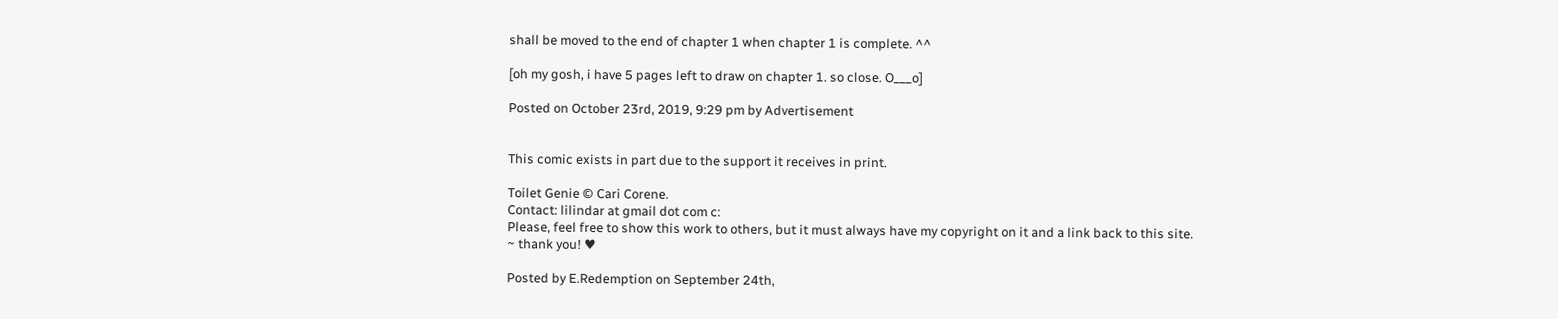shall be moved to the end of chapter 1 when chapter 1 is complete. ^^

[oh my gosh, i have 5 pages left to draw on chapter 1. so close. O___o]

Posted on October 23rd, 2019, 9:29 pm by Advertisement


This comic exists in part due to the support it receives in print.

Toilet Genie © Cari Corene.
Contact: lilindar at gmail dot com c:
Please, feel free to show this work to others, but it must always have my copyright on it and a link back to this site.
~ thank you! ♥

Posted by E.Redemption on September 24th,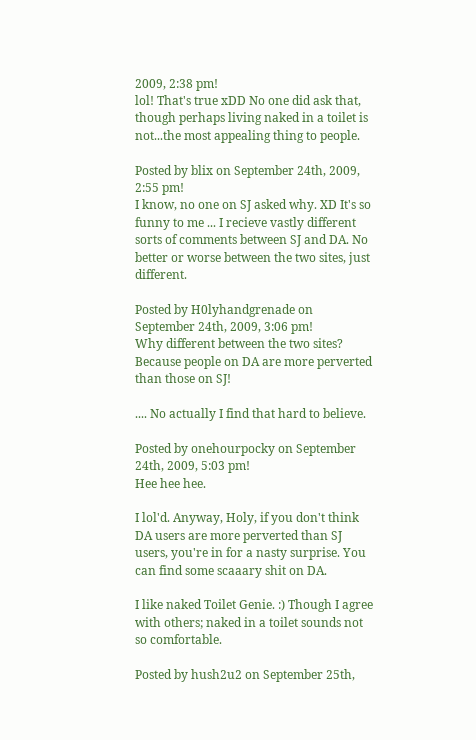2009, 2:38 pm!
lol! That's true xDD No one did ask that, though perhaps living naked in a toilet is not...the most appealing thing to people.

Posted by blix on September 24th, 2009, 2:55 pm!
I know, no one on SJ asked why. XD It's so funny to me ... I recieve vastly different sorts of comments between SJ and DA. No better or worse between the two sites, just different.

Posted by H0lyhandgrenade on September 24th, 2009, 3:06 pm!
Why different between the two sites? Because people on DA are more perverted than those on SJ!

.... No actually I find that hard to believe.

Posted by onehourpocky on September 24th, 2009, 5:03 pm!
Hee hee hee.

I lol'd. Anyway, Holy, if you don't think DA users are more perverted than SJ users, you're in for a nasty surprise. You can find some scaaary shit on DA.

I like naked Toilet Genie. :) Though I agree with others; naked in a toilet sounds not so comfortable.

Posted by hush2u2 on September 25th,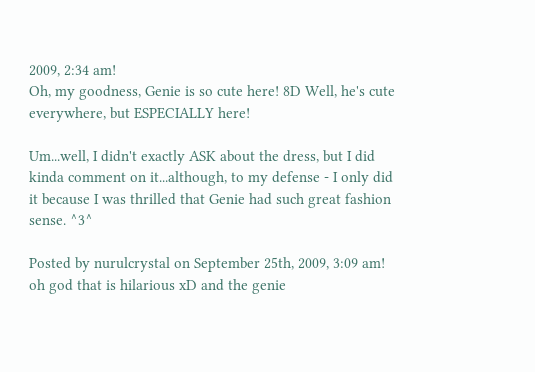2009, 2:34 am!
Oh, my goodness, Genie is so cute here! 8D Well, he's cute everywhere, but ESPECIALLY here!

Um...well, I didn't exactly ASK about the dress, but I did kinda comment on it...although, to my defense - I only did it because I was thrilled that Genie had such great fashion sense. ^3^

Posted by nurulcrystal on September 25th, 2009, 3:09 am!
oh god that is hilarious xD and the genie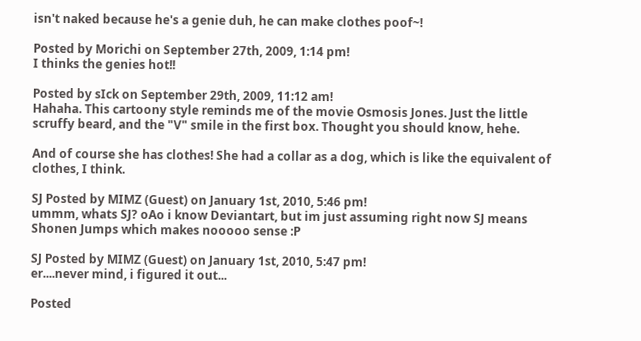isn't naked because he's a genie duh, he can make clothes poof~!

Posted by Morichi on September 27th, 2009, 1:14 pm!
I thinks the genies hot!!

Posted by sIck on September 29th, 2009, 11:12 am!
Hahaha. This cartoony style reminds me of the movie Osmosis Jones. Just the little scruffy beard, and the "V" smile in the first box. Thought you should know, hehe.

And of course she has clothes! She had a collar as a dog, which is like the equivalent of clothes, I think.

SJ Posted by MIMZ (Guest) on January 1st, 2010, 5:46 pm!
ummm, whats SJ? oAo i know Deviantart, but im just assuming right now SJ means Shonen Jumps which makes nooooo sense :P

SJ Posted by MIMZ (Guest) on January 1st, 2010, 5:47 pm!
er....never mind, i figured it out...

Posted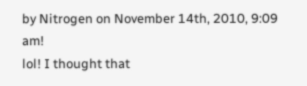by Nitrogen on November 14th, 2010, 9:09 am!
lol! I thought that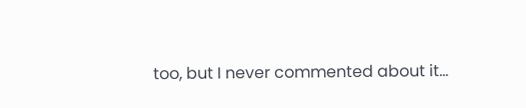too, but I never commented about it...